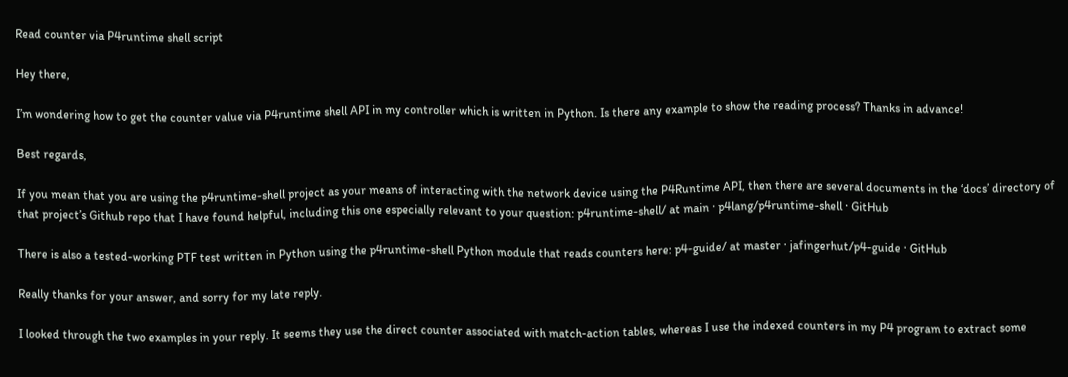Read counter via P4runtime shell script

Hey there,

I’m wondering how to get the counter value via P4runtime shell API in my controller which is written in Python. Is there any example to show the reading process? Thanks in advance!

Best regards,

If you mean that you are using the p4runtime-shell project as your means of interacting with the network device using the P4Runtime API, then there are several documents in the ‘docs’ directory of that project’s Github repo that I have found helpful, including this one especially relevant to your question: p4runtime-shell/ at main · p4lang/p4runtime-shell · GitHub

There is also a tested-working PTF test written in Python using the p4runtime-shell Python module that reads counters here: p4-guide/ at master · jafingerhut/p4-guide · GitHub

Really thanks for your answer, and sorry for my late reply.

I looked through the two examples in your reply. It seems they use the direct counter associated with match-action tables, whereas I use the indexed counters in my P4 program to extract some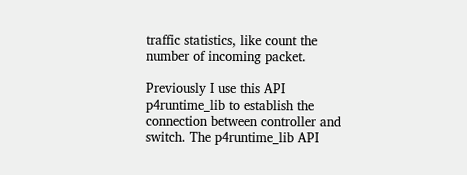traffic statistics, like count the number of incoming packet.

Previously I use this API p4runtime_lib to establish the connection between controller and switch. The p4runtime_lib API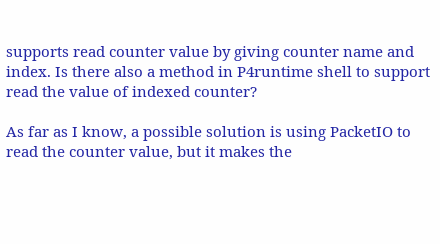supports read counter value by giving counter name and index. Is there also a method in P4runtime shell to support read the value of indexed counter?

As far as I know, a possible solution is using PacketIO to read the counter value, but it makes the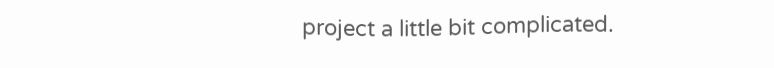project a little bit complicated.